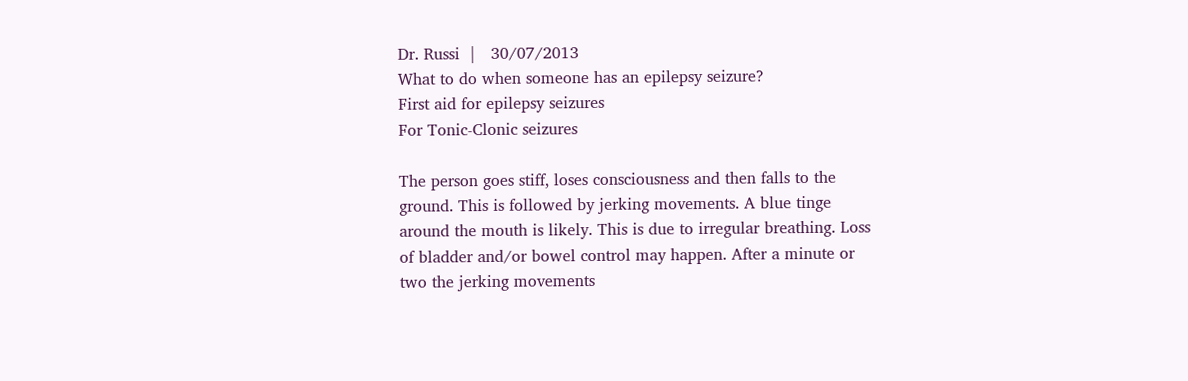Dr. Russi  |   30/07/2013
What to do when someone has an epilepsy seizure?
First aid for epilepsy seizures
For Tonic-Clonic seizures

The person goes stiff, loses consciousness and then falls to the ground. This is followed by jerking movements. A blue tinge around the mouth is likely. This is due to irregular breathing. Loss of bladder and/or bowel control may happen. After a minute or two the jerking movements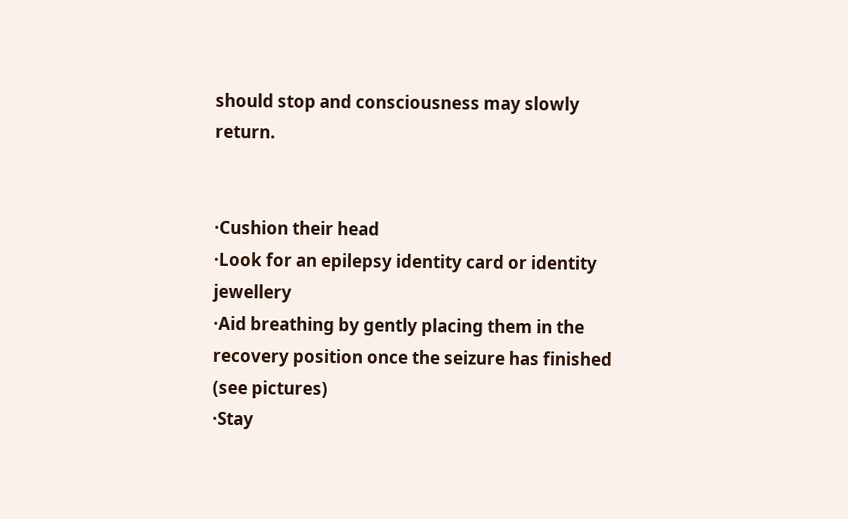should stop and consciousness may slowly return.


·Cushion their head
·Look for an epilepsy identity card or identity jewellery
·Aid breathing by gently placing them in the recovery position once the seizure has finished (see pictures)
·Stay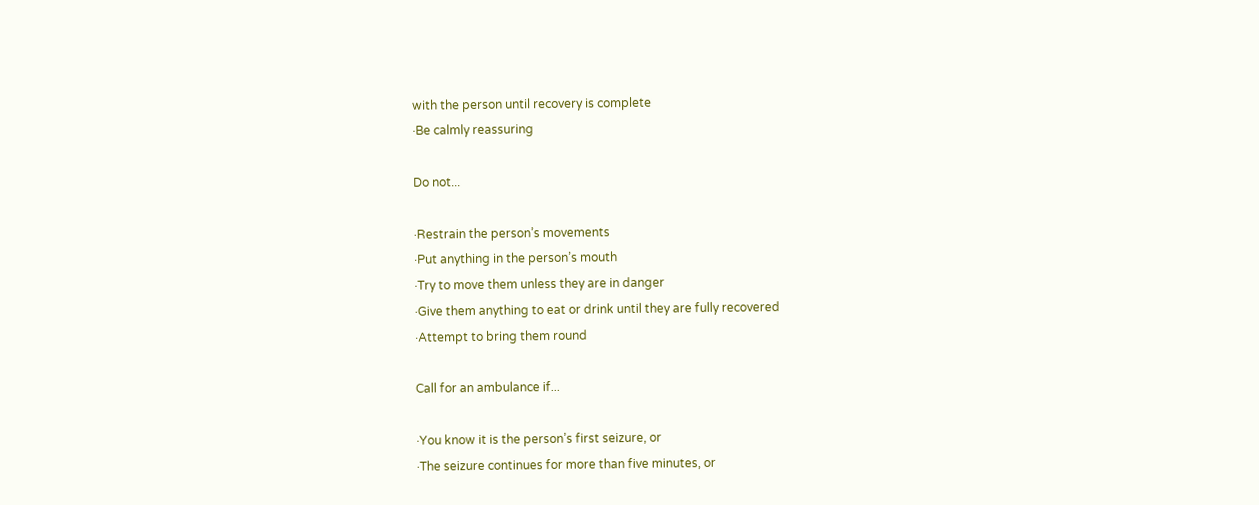with the person until recovery is complete
·Be calmly reassuring

Do not...

·Restrain the person’s movements
·Put anything in the person’s mouth
·Try to move them unless they are in danger
·Give them anything to eat or drink until they are fully recovered
·Attempt to bring them round

Call for an ambulance if...

·You know it is the person’s first seizure, or
·The seizure continues for more than five minutes, or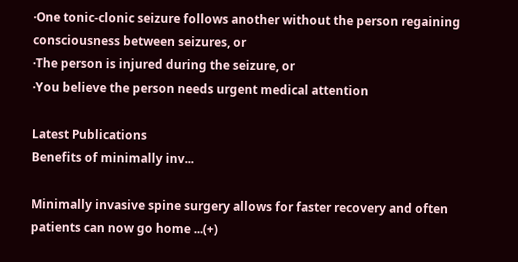·One tonic-clonic seizure follows another without the person regaining consciousness between seizures, or
·The person is injured during the seizure, or
·You believe the person needs urgent medical attention

Latest Publications
Benefits of minimally inv...

Minimally invasive spine surgery allows for faster recovery and often patients can now go home ...(+)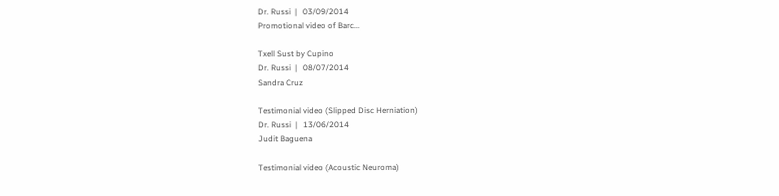Dr. Russi  |   03/09/2014
Promotional video of Barc...

Txell Sust by Cupino
Dr. Russi  |   08/07/2014
Sandra Cruz

Testimonial video (Slipped Disc Herniation)
Dr. Russi  |   13/06/2014
Judit Baguena

Testimonial video (Acoustic Neuroma)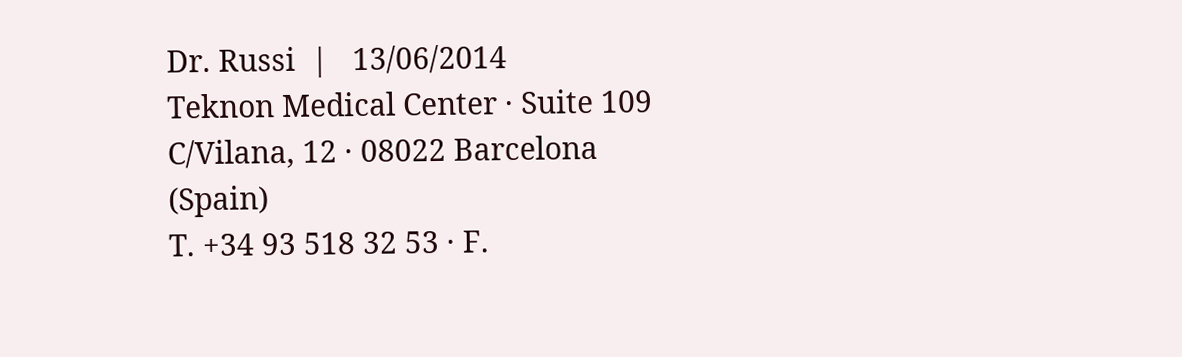Dr. Russi  |   13/06/2014
Teknon Medical Center · Suite 109
C/Vilana, 12 · 08022 Barcelona (Spain)
T. +34 93 518 32 53 · F.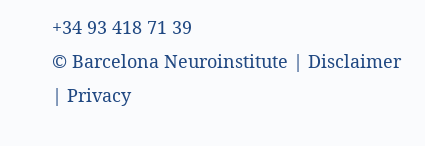+34 93 418 71 39
© Barcelona Neuroinstitute | Disclaimer | Privacy